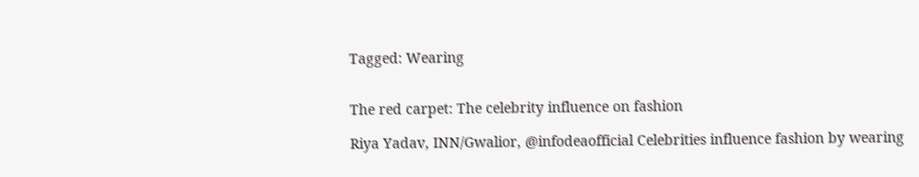Tagged: Wearing


The red carpet: The celebrity influence on fashion

Riya Yadav, INN/Gwalior, @infodeaofficial Celebrities influence fashion by wearing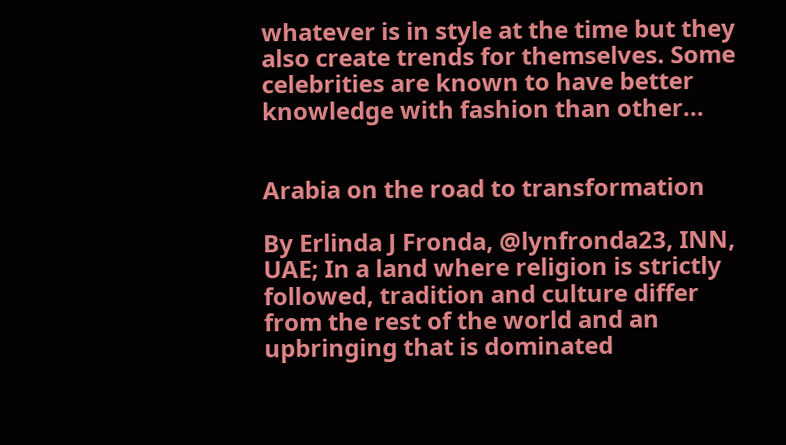whatever is in style at the time but they also create trends for themselves. Some celebrities are known to have better knowledge with fashion than other...


Arabia on the road to transformation

By Erlinda J Fronda, @lynfronda23, INN, UAE; In a land where religion is strictly followed, tradition and culture differ from the rest of the world and an upbringing that is dominated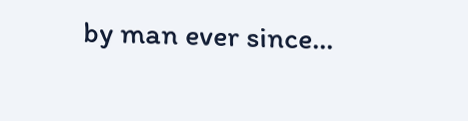by man ever since...